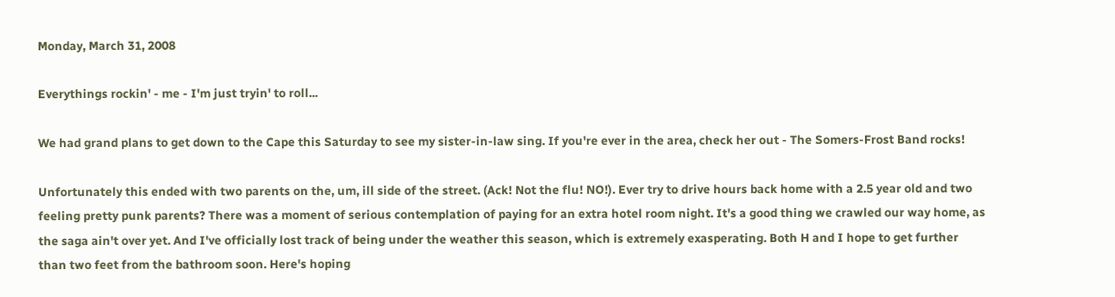Monday, March 31, 2008

Everythings rockin' - me - I'm just tryin' to roll...

We had grand plans to get down to the Cape this Saturday to see my sister-in-law sing. If you're ever in the area, check her out - The Somers-Frost Band rocks!

Unfortunately this ended with two parents on the, um, ill side of the street. (Ack! Not the flu! NO!). Ever try to drive hours back home with a 2.5 year old and two feeling pretty punk parents? There was a moment of serious contemplation of paying for an extra hotel room night. It's a good thing we crawled our way home, as the saga ain't over yet. And I've officially lost track of being under the weather this season, which is extremely exasperating. Both H and I hope to get further than two feet from the bathroom soon. Here's hoping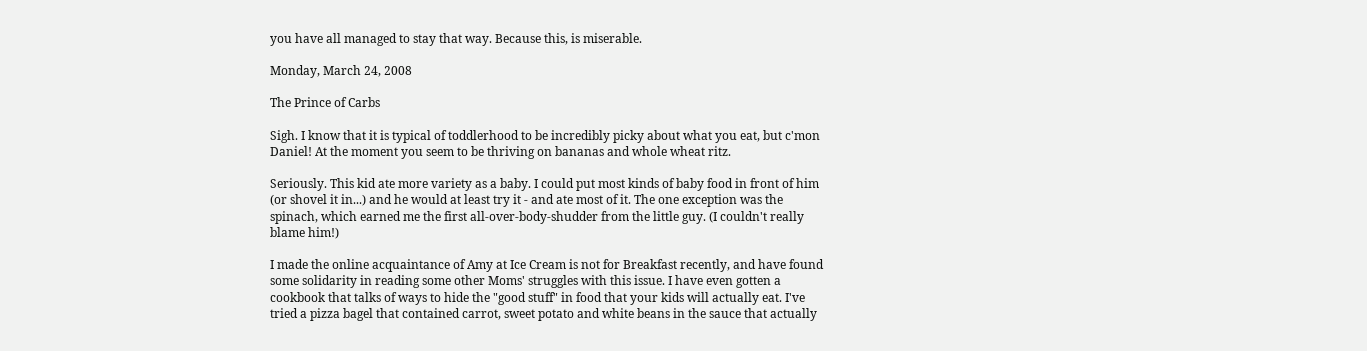you have all managed to stay that way. Because this, is miserable.

Monday, March 24, 2008

The Prince of Carbs

Sigh. I know that it is typical of toddlerhood to be incredibly picky about what you eat, but c'mon Daniel! At the moment you seem to be thriving on bananas and whole wheat ritz.

Seriously. This kid ate more variety as a baby. I could put most kinds of baby food in front of him (or shovel it in...) and he would at least try it - and ate most of it. The one exception was the spinach, which earned me the first all-over-body-shudder from the little guy. (I couldn't really blame him!)

I made the online acquaintance of Amy at Ice Cream is not for Breakfast recently, and have found some solidarity in reading some other Moms' struggles with this issue. I have even gotten a cookbook that talks of ways to hide the "good stuff" in food that your kids will actually eat. I've tried a pizza bagel that contained carrot, sweet potato and white beans in the sauce that actually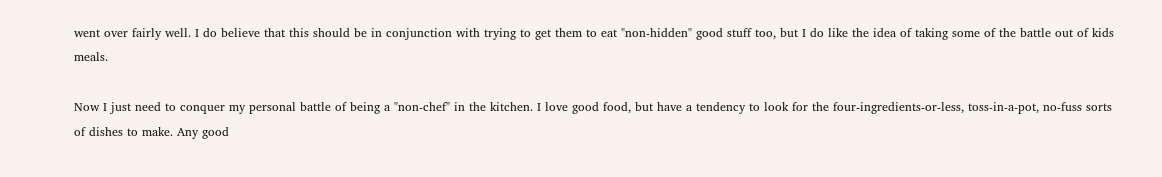went over fairly well. I do believe that this should be in conjunction with trying to get them to eat "non-hidden" good stuff too, but I do like the idea of taking some of the battle out of kids meals.

Now I just need to conquer my personal battle of being a "non-chef" in the kitchen. I love good food, but have a tendency to look for the four-ingredients-or-less, toss-in-a-pot, no-fuss sorts of dishes to make. Any good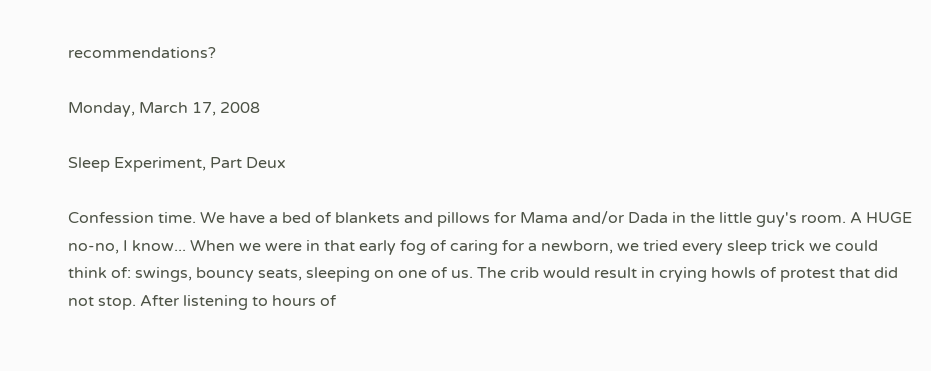recommendations?

Monday, March 17, 2008

Sleep Experiment, Part Deux

Confession time. We have a bed of blankets and pillows for Mama and/or Dada in the little guy's room. A HUGE no-no, I know... When we were in that early fog of caring for a newborn, we tried every sleep trick we could think of: swings, bouncy seats, sleeping on one of us. The crib would result in crying howls of protest that did not stop. After listening to hours of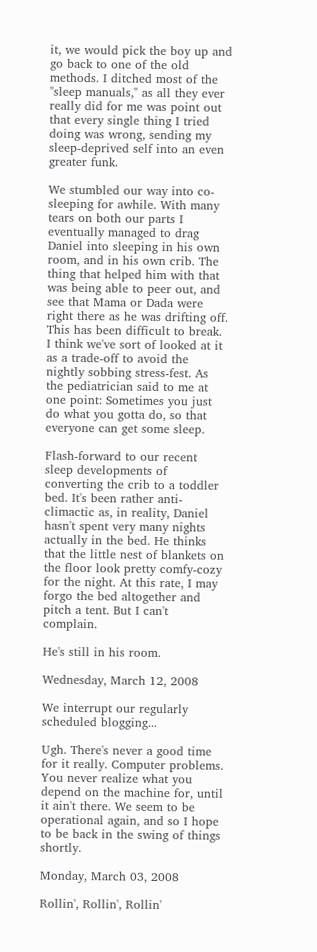it, we would pick the boy up and go back to one of the old methods. I ditched most of the "sleep manuals," as all they ever really did for me was point out that every single thing I tried doing was wrong, sending my sleep-deprived self into an even greater funk.

We stumbled our way into co-sleeping for awhile. With many tears on both our parts I eventually managed to drag Daniel into sleeping in his own room, and in his own crib. The thing that helped him with that was being able to peer out, and see that Mama or Dada were right there as he was drifting off. This has been difficult to break. I think we've sort of looked at it as a trade-off to avoid the nightly sobbing stress-fest. As the pediatrician said to me at one point: Sometimes you just do what you gotta do, so that everyone can get some sleep.

Flash-forward to our recent sleep developments of converting the crib to a toddler bed. It's been rather anti-climactic as, in reality, Daniel hasn't spent very many nights actually in the bed. He thinks that the little nest of blankets on the floor look pretty comfy-cozy for the night. At this rate, I may forgo the bed altogether and pitch a tent. But I can't complain.

He's still in his room.

Wednesday, March 12, 2008

We interrupt our regularly scheduled blogging...

Ugh. There's never a good time for it really. Computer problems. You never realize what you depend on the machine for, until it ain't there. We seem to be operational again, and so I hope to be back in the swing of things shortly.

Monday, March 03, 2008

Rollin', Rollin', Rollin'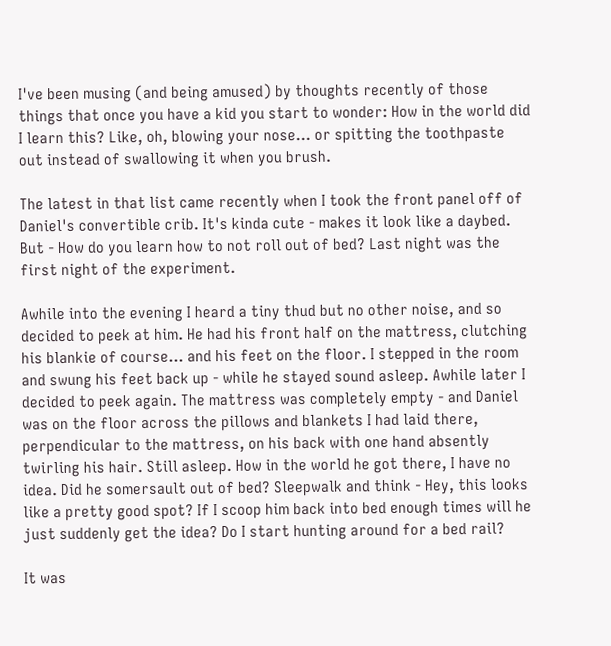I've been musing (and being amused) by thoughts recently of those things that once you have a kid you start to wonder: How in the world did I learn this? Like, oh, blowing your nose... or spitting the toothpaste out instead of swallowing it when you brush.

The latest in that list came recently when I took the front panel off of Daniel's convertible crib. It's kinda cute - makes it look like a daybed. But - How do you learn how to not roll out of bed? Last night was the first night of the experiment.

Awhile into the evening I heard a tiny thud but no other noise, and so decided to peek at him. He had his front half on the mattress, clutching his blankie of course... and his feet on the floor. I stepped in the room and swung his feet back up - while he stayed sound asleep. Awhile later I decided to peek again. The mattress was completely empty - and Daniel was on the floor across the pillows and blankets I had laid there, perpendicular to the mattress, on his back with one hand absently twirling his hair. Still asleep. How in the world he got there, I have no idea. Did he somersault out of bed? Sleepwalk and think - Hey, this looks like a pretty good spot? If I scoop him back into bed enough times will he just suddenly get the idea? Do I start hunting around for a bed rail?

It was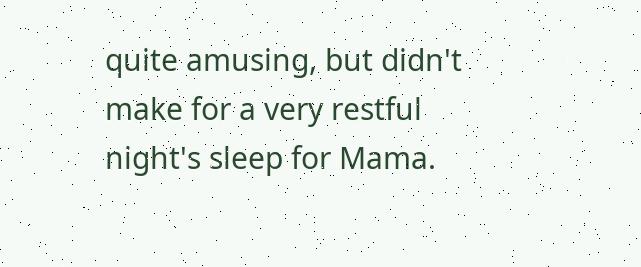quite amusing, but didn't make for a very restful night's sleep for Mama.